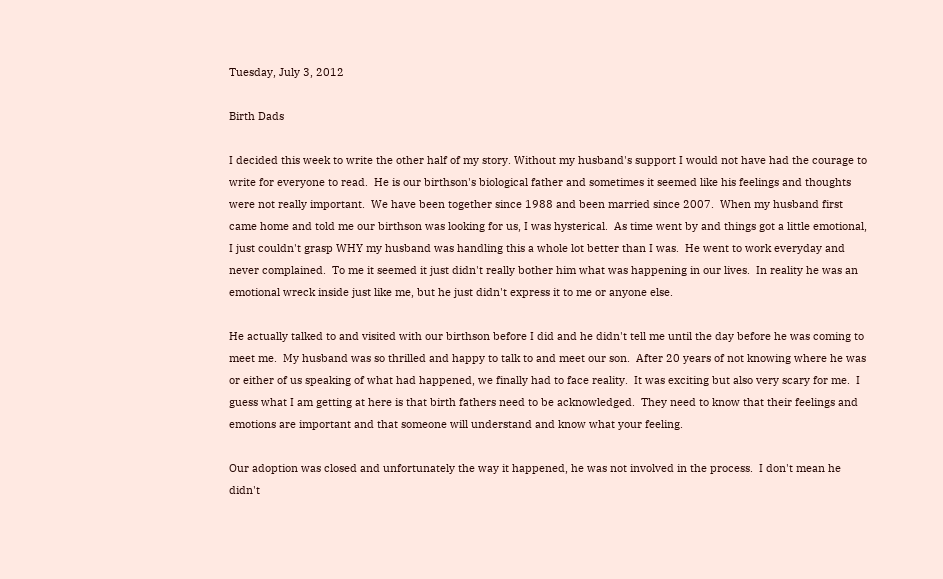Tuesday, July 3, 2012

Birth Dads

I decided this week to write the other half of my story. Without my husband's support I would not have had the courage to write for everyone to read.  He is our birthson's biological father and sometimes it seemed like his feelings and thoughts were not really important.  We have been together since 1988 and been married since 2007.  When my husband first came home and told me our birthson was looking for us, I was hysterical.  As time went by and things got a little emotional, I just couldn't grasp WHY my husband was handling this a whole lot better than I was.  He went to work everyday and never complained.  To me it seemed it just didn't really bother him what was happening in our lives.  In reality he was an emotional wreck inside just like me, but he just didn't express it to me or anyone else.

He actually talked to and visited with our birthson before I did and he didn't tell me until the day before he was coming to meet me.  My husband was so thrilled and happy to talk to and meet our son.  After 20 years of not knowing where he was or either of us speaking of what had happened, we finally had to face reality.  It was exciting but also very scary for me.  I guess what I am getting at here is that birth fathers need to be acknowledged.  They need to know that their feelings and emotions are important and that someone will understand and know what your feeling.

Our adoption was closed and unfortunately the way it happened, he was not involved in the process.  I don't mean he didn't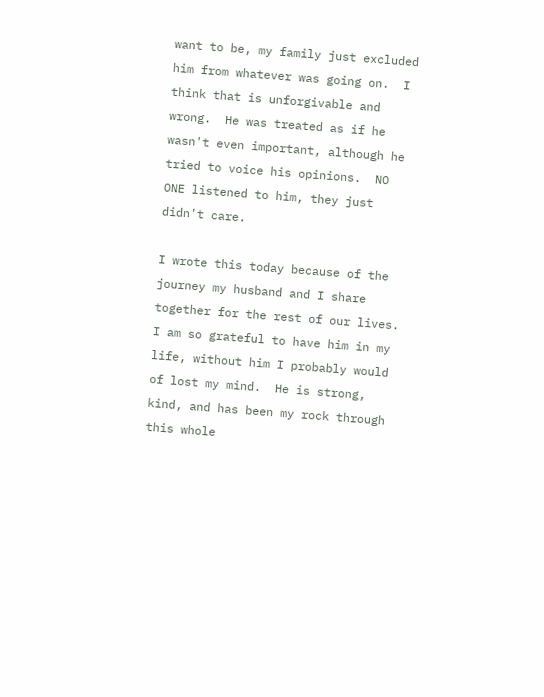want to be, my family just excluded him from whatever was going on.  I think that is unforgivable and wrong.  He was treated as if he wasn't even important, although he tried to voice his opinions.  NO ONE listened to him, they just didn't care.

I wrote this today because of the journey my husband and I share together for the rest of our lives.  I am so grateful to have him in my life, without him I probably would of lost my mind.  He is strong, kind, and has been my rock through this whole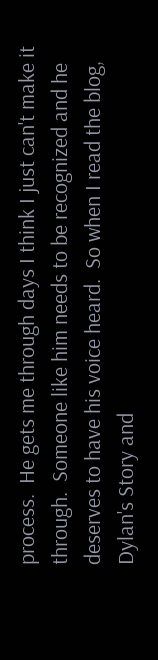process.  He gets me through days I think I just can't make it through.  Someone like him needs to be recognized and he deserves to have his voice heard.  So when I read the blog, Dylan's Story and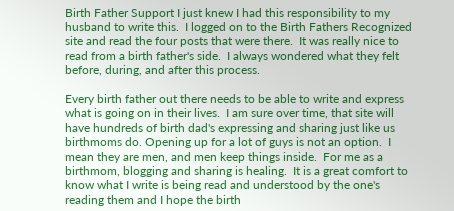Birth Father Support I just knew I had this responsibility to my husband to write this.  I logged on to the Birth Fathers Recognized site and read the four posts that were there.  It was really nice to read from a birth father's side.  I always wondered what they felt before, during, and after this process.

Every birth father out there needs to be able to write and express what is going on in their lives.  I am sure over time, that site will have hundreds of birth dad's expressing and sharing just like us birthmoms do. Opening up for a lot of guys is not an option.  I mean they are men, and men keep things inside.  For me as a birthmom, blogging and sharing is healing.  It is a great comfort to know what I write is being read and understood by the one's reading them and I hope the birth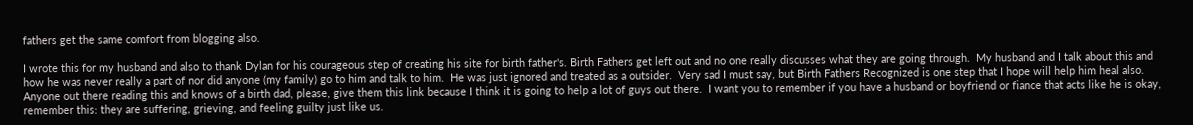fathers get the same comfort from blogging also.

I wrote this for my husband and also to thank Dylan for his courageous step of creating his site for birth father's. Birth Fathers get left out and no one really discusses what they are going through.  My husband and I talk about this and how he was never really a part of nor did anyone (my family) go to him and talk to him.  He was just ignored and treated as a outsider.  Very sad I must say, but Birth Fathers Recognized is one step that I hope will help him heal also.  Anyone out there reading this and knows of a birth dad, please, give them this link because I think it is going to help a lot of guys out there.  I want you to remember if you have a husband or boyfriend or fiance that acts like he is okay, remember this: they are suffering, grieving, and feeling guilty just like us.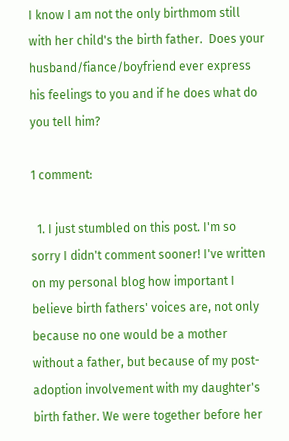I know I am not the only birthmom still with her child's the birth father.  Does your husband/fiance/boyfriend ever express his feelings to you and if he does what do you tell him?

1 comment:

  1. I just stumbled on this post. I'm so sorry I didn't comment sooner! I've written on my personal blog how important I believe birth fathers' voices are, not only because no one would be a mother without a father, but because of my post-adoption involvement with my daughter's birth father. We were together before her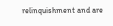relinquishment and are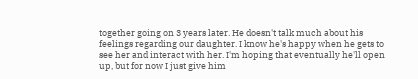together going on 3 years later. He doesn't talk much about his feelings regarding our daughter. I know he's happy when he gets to see her and interact with her. I'm hoping that eventually he'll open up, but for now I just give him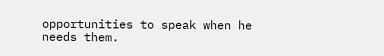opportunities to speak when he needs them.